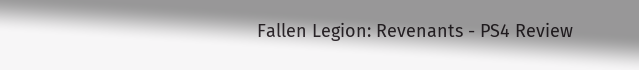Fallen Legion: Revenants - PS4 Review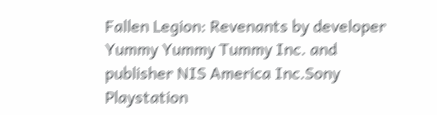Fallen Legion: Revenants by developer Yummy Yummy Tummy Inc. and publisher NIS America Inc.Sony Playstation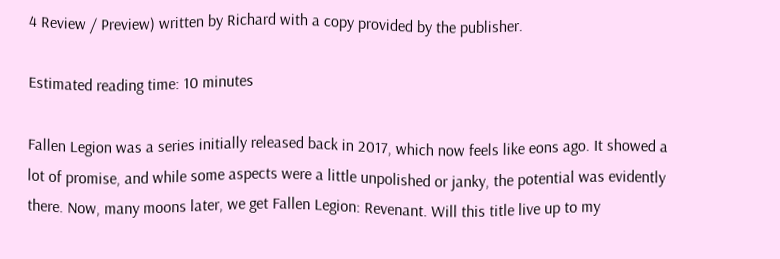4 Review / Preview) written by Richard with a copy provided by the publisher.

Estimated reading time: 10 minutes

Fallen Legion was a series initially released back in 2017, which now feels like eons ago. It showed a lot of promise, and while some aspects were a little unpolished or janky, the potential was evidently there. Now, many moons later, we get Fallen Legion: Revenant. Will this title live up to my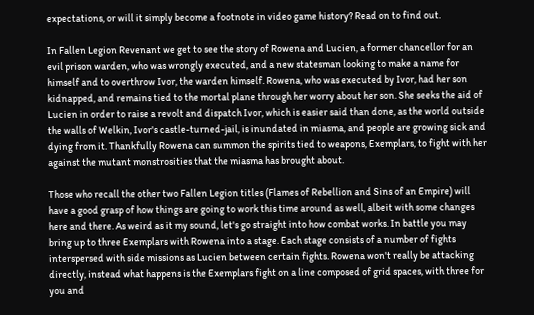expectations, or will it simply become a footnote in video game history? Read on to find out.

In Fallen Legion Revenant we get to see the story of Rowena and Lucien, a former chancellor for an evil prison warden, who was wrongly executed, and a new statesman looking to make a name for himself and to overthrow Ivor, the warden himself. Rowena, who was executed by Ivor, had her son kidnapped, and remains tied to the mortal plane through her worry about her son. She seeks the aid of Lucien in order to raise a revolt and dispatch Ivor, which is easier said than done, as the world outside the walls of Welkin, Ivor's castle-turned-jail, is inundated in miasma, and people are growing sick and dying from it. Thankfully Rowena can summon the spirits tied to weapons, Exemplars, to fight with her against the mutant monstrosities that the miasma has brought about.

Those who recall the other two Fallen Legion titles (Flames of Rebellion and Sins of an Empire) will have a good grasp of how things are going to work this time around as well, albeit with some changes here and there. As weird as it my sound, let's go straight into how combat works. In battle you may bring up to three Exemplars with Rowena into a stage. Each stage consists of a number of fights interspersed with side missions as Lucien between certain fights. Rowena won't really be attacking directly, instead what happens is the Exemplars fight on a line composed of grid spaces, with three for you and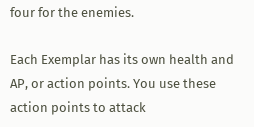four for the enemies.

Each Exemplar has its own health and AP, or action points. You use these action points to attack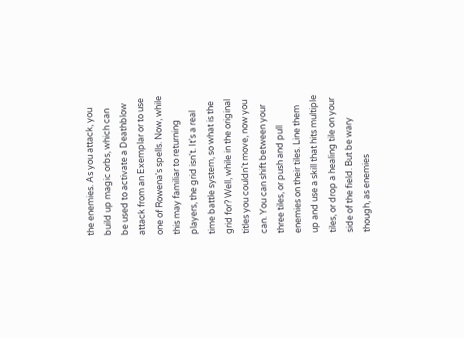the enemies. As you attack, you build up magic orbs, which can be used to activate a Deathblow attack from an Exemplar or to use one of Rowena's spells. Now, while this may familiar to returning players, the grid isn't. It's a real time battle system, so what is the grid for? Well, while in the original titles you couldn't move, now you can. You can shift between your three tiles, or push and pull enemies on their tiles. Line them up and use a skill that hits multiple tiles, or drop a healing tile on your side of the field. But be wary though, as enemies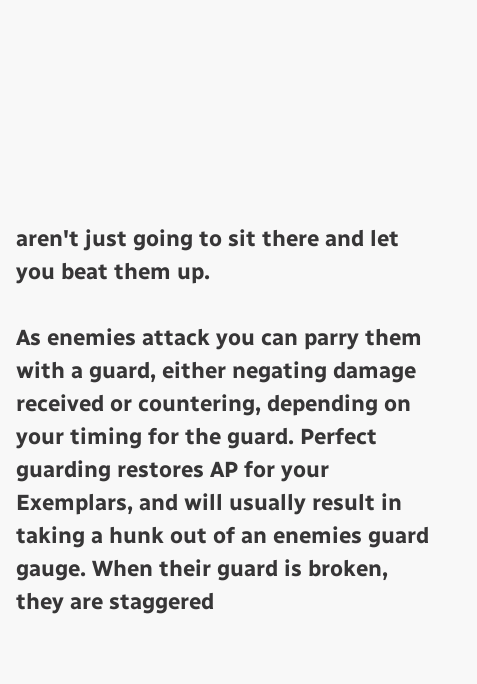aren't just going to sit there and let you beat them up.

As enemies attack you can parry them with a guard, either negating damage received or countering, depending on your timing for the guard. Perfect guarding restores AP for your Exemplars, and will usually result in taking a hunk out of an enemies guard gauge. When their guard is broken, they are staggered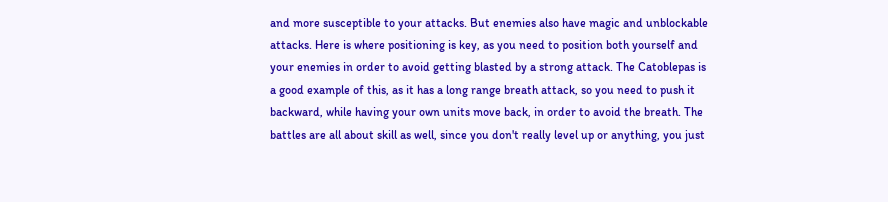and more susceptible to your attacks. But enemies also have magic and unblockable attacks. Here is where positioning is key, as you need to position both yourself and your enemies in order to avoid getting blasted by a strong attack. The Catoblepas is a good example of this, as it has a long range breath attack, so you need to push it backward, while having your own units move back, in order to avoid the breath. The battles are all about skill as well, since you don't really level up or anything, you just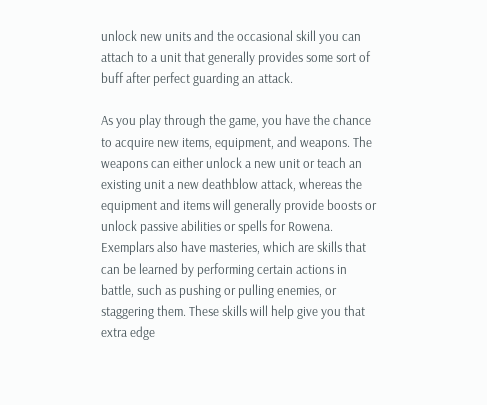unlock new units and the occasional skill you can attach to a unit that generally provides some sort of buff after perfect guarding an attack.

As you play through the game, you have the chance to acquire new items, equipment, and weapons. The weapons can either unlock a new unit or teach an existing unit a new deathblow attack, whereas the equipment and items will generally provide boosts or unlock passive abilities or spells for Rowena. Exemplars also have masteries, which are skills that can be learned by performing certain actions in battle, such as pushing or pulling enemies, or staggering them. These skills will help give you that extra edge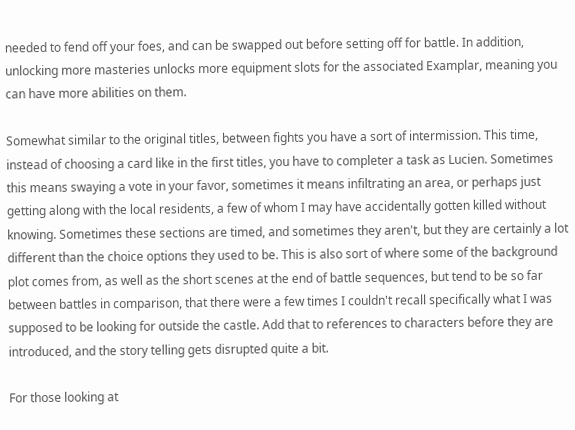needed to fend off your foes, and can be swapped out before setting off for battle. In addition, unlocking more masteries unlocks more equipment slots for the associated Examplar, meaning you can have more abilities on them.

Somewhat similar to the original titles, between fights you have a sort of intermission. This time, instead of choosing a card like in the first titles, you have to completer a task as Lucien. Sometimes this means swaying a vote in your favor, sometimes it means infiltrating an area, or perhaps just getting along with the local residents, a few of whom I may have accidentally gotten killed without knowing. Sometimes these sections are timed, and sometimes they aren't, but they are certainly a lot different than the choice options they used to be. This is also sort of where some of the background plot comes from, as well as the short scenes at the end of battle sequences, but tend to be so far between battles in comparison, that there were a few times I couldn't recall specifically what I was supposed to be looking for outside the castle. Add that to references to characters before they are introduced, and the story telling gets disrupted quite a bit.

For those looking at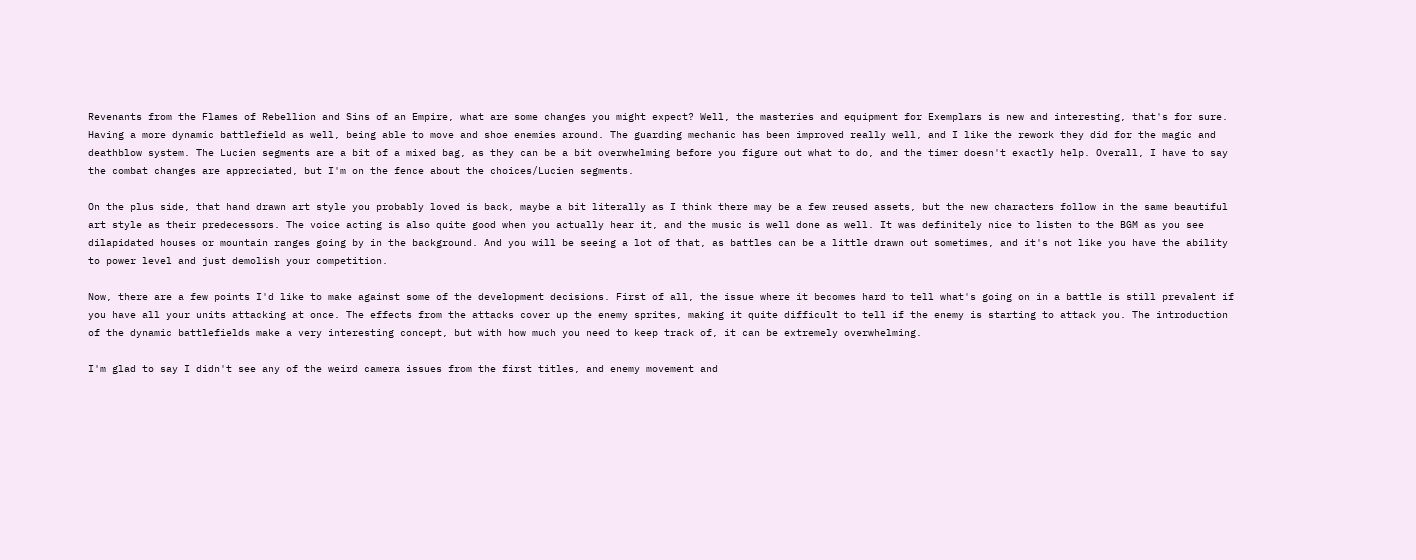Revenants from the Flames of Rebellion and Sins of an Empire, what are some changes you might expect? Well, the masteries and equipment for Exemplars is new and interesting, that's for sure. Having a more dynamic battlefield as well, being able to move and shoe enemies around. The guarding mechanic has been improved really well, and I like the rework they did for the magic and deathblow system. The Lucien segments are a bit of a mixed bag, as they can be a bit overwhelming before you figure out what to do, and the timer doesn't exactly help. Overall, I have to say the combat changes are appreciated, but I'm on the fence about the choices/Lucien segments.

On the plus side, that hand drawn art style you probably loved is back, maybe a bit literally as I think there may be a few reused assets, but the new characters follow in the same beautiful art style as their predecessors. The voice acting is also quite good when you actually hear it, and the music is well done as well. It was definitely nice to listen to the BGM as you see dilapidated houses or mountain ranges going by in the background. And you will be seeing a lot of that, as battles can be a little drawn out sometimes, and it's not like you have the ability to power level and just demolish your competition.

Now, there are a few points I'd like to make against some of the development decisions. First of all, the issue where it becomes hard to tell what's going on in a battle is still prevalent if you have all your units attacking at once. The effects from the attacks cover up the enemy sprites, making it quite difficult to tell if the enemy is starting to attack you. The introduction of the dynamic battlefields make a very interesting concept, but with how much you need to keep track of, it can be extremely overwhelming.

I'm glad to say I didn't see any of the weird camera issues from the first titles, and enemy movement and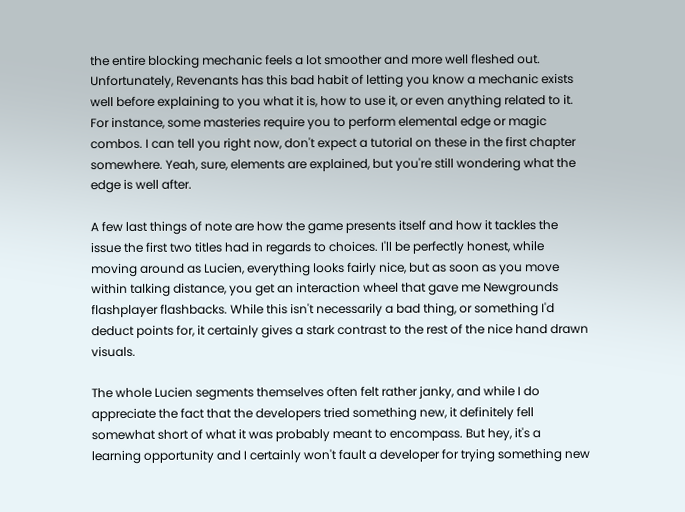the entire blocking mechanic feels a lot smoother and more well fleshed out. Unfortunately, Revenants has this bad habit of letting you know a mechanic exists well before explaining to you what it is, how to use it, or even anything related to it. For instance, some masteries require you to perform elemental edge or magic combos. I can tell you right now, don't expect a tutorial on these in the first chapter somewhere. Yeah, sure, elements are explained, but you're still wondering what the edge is well after.

A few last things of note are how the game presents itself and how it tackles the issue the first two titles had in regards to choices. I'll be perfectly honest, while moving around as Lucien, everything looks fairly nice, but as soon as you move within talking distance, you get an interaction wheel that gave me Newgrounds flashplayer flashbacks. While this isn't necessarily a bad thing, or something I'd deduct points for, it certainly gives a stark contrast to the rest of the nice hand drawn visuals.

The whole Lucien segments themselves often felt rather janky, and while I do appreciate the fact that the developers tried something new, it definitely fell somewhat short of what it was probably meant to encompass. But hey, it's a learning opportunity and I certainly won't fault a developer for trying something new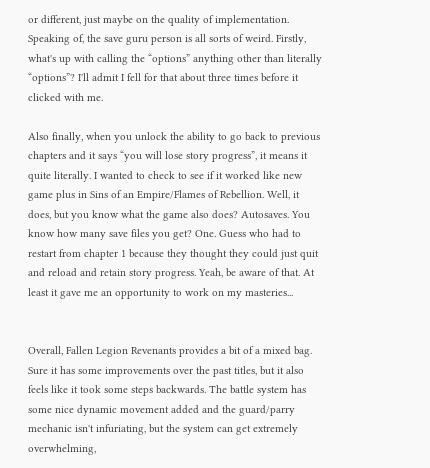or different, just maybe on the quality of implementation. Speaking of, the save guru person is all sorts of weird. Firstly, what's up with calling the “options” anything other than literally “options”? I'll admit I fell for that about three times before it clicked with me.

Also finally, when you unlock the ability to go back to previous chapters and it says “you will lose story progress”, it means it quite literally. I wanted to check to see if it worked like new game plus in Sins of an Empire/Flames of Rebellion. Well, it does, but you know what the game also does? Autosaves. You know how many save files you get? One. Guess who had to restart from chapter 1 because they thought they could just quit and reload and retain story progress. Yeah, be aware of that. At least it gave me an opportunity to work on my masteries...


Overall, Fallen Legion Revenants provides a bit of a mixed bag. Sure it has some improvements over the past titles, but it also feels like it took some steps backwards. The battle system has some nice dynamic movement added and the guard/parry mechanic isn't infuriating, but the system can get extremely overwhelming,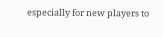especially for new players to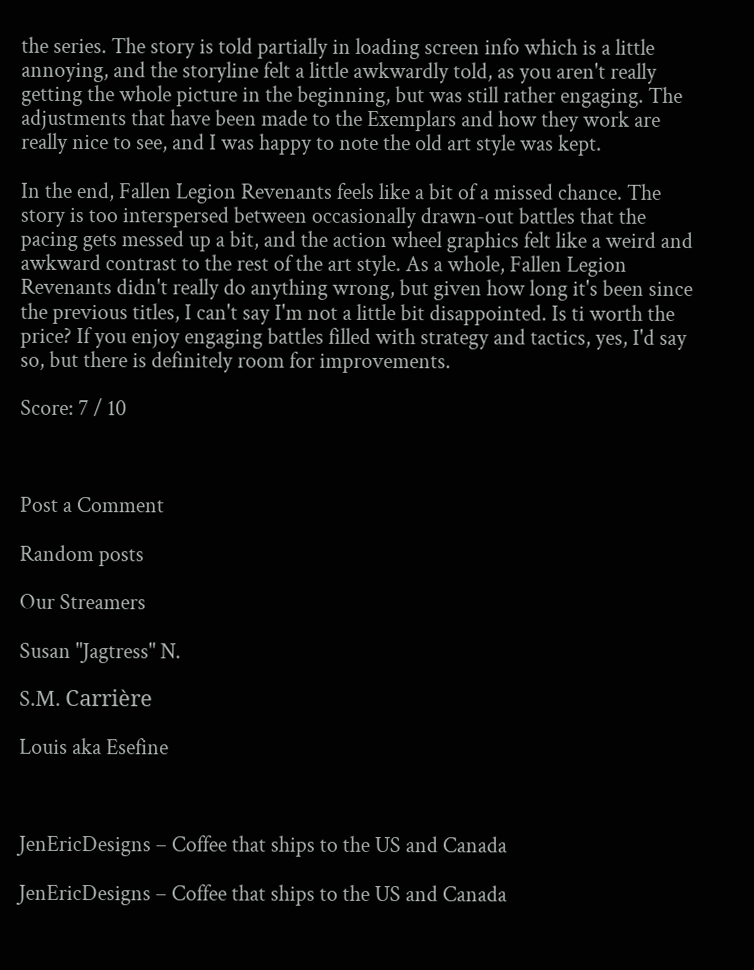the series. The story is told partially in loading screen info which is a little annoying, and the storyline felt a little awkwardly told, as you aren't really getting the whole picture in the beginning, but was still rather engaging. The adjustments that have been made to the Exemplars and how they work are really nice to see, and I was happy to note the old art style was kept.

In the end, Fallen Legion Revenants feels like a bit of a missed chance. The story is too interspersed between occasionally drawn-out battles that the pacing gets messed up a bit, and the action wheel graphics felt like a weird and awkward contrast to the rest of the art style. As a whole, Fallen Legion Revenants didn't really do anything wrong, but given how long it's been since the previous titles, I can't say I'm not a little bit disappointed. Is ti worth the price? If you enjoy engaging battles filled with strategy and tactics, yes, I'd say so, but there is definitely room for improvements.

Score: 7 / 10



Post a Comment

Random posts

Our Streamers

Susan "Jagtress" N.

S.M. Carrière

Louis aka Esefine



JenEricDesigns – Coffee that ships to the US and Canada

JenEricDesigns – Coffee that ships to the US and Canada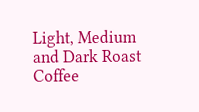Light, Medium and Dark Roast Coffee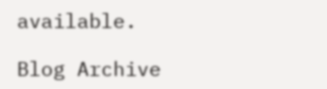available.

Blog Archive